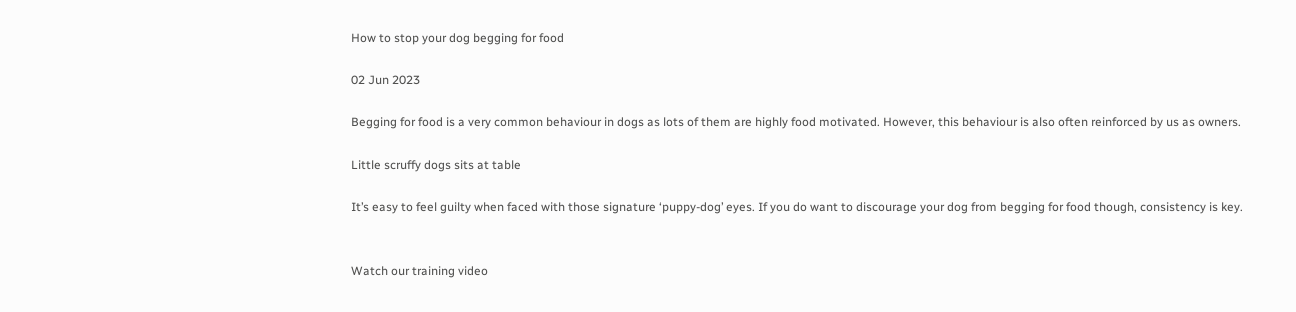How to stop your dog begging for food

02 Jun 2023

Begging for food is a very common behaviour in dogs as lots of them are highly food motivated. However, this behaviour is also often reinforced by us as owners.

Little scruffy dogs sits at table

It’s easy to feel guilty when faced with those signature ‘puppy-dog’ eyes. If you do want to discourage your dog from begging for food though, consistency is key.


Watch our training video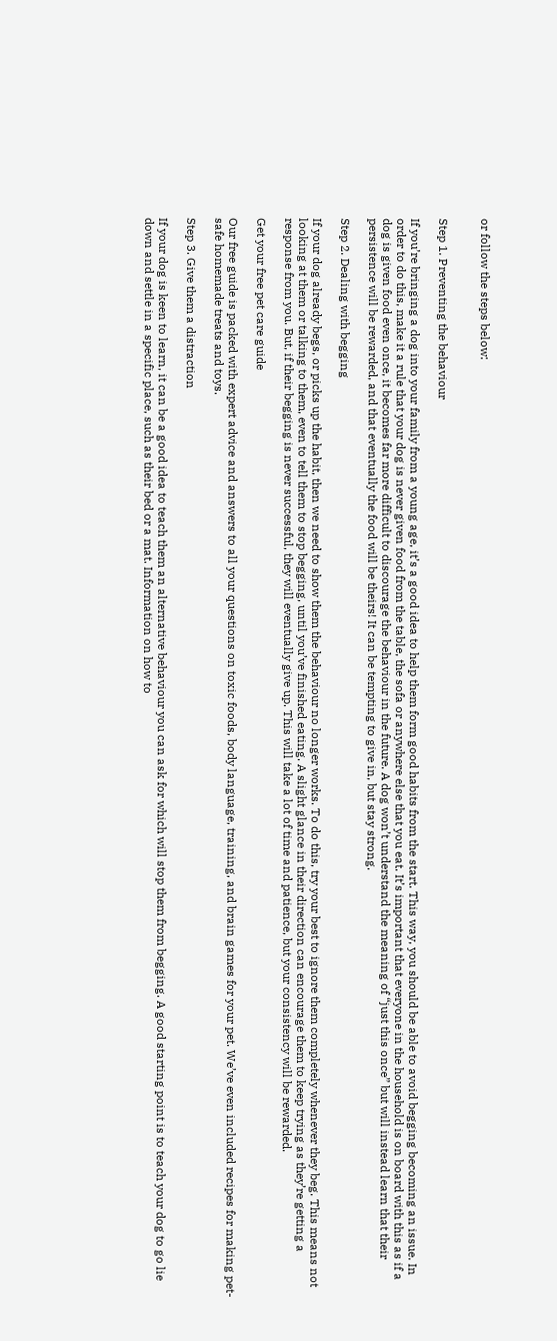or follow the steps below:


Step 1. Preventing the behaviour

If you’re bringing a dog into your family from a young age, it’s a good idea to help them form good habits from the start. This way, you should be able to avoid begging becoming an issue. In order to do this, make it a rule that your dog is never given food from the table, the sofa or anywhere else that you eat. It’s important that everyone in the household is on board with this as if a dog is given food even once, it becomes far more difficult to discourage the behaviour in the future. A dog won’t understand the meaning of “just this once” but will instead learn that their persistence will be rewarded, and that eventually the food will be theirs! It can be tempting to give in, but stay strong.

Step 2. Dealing with begging

If your dog already begs, or picks up the habit, then we need to show them the behaviour no longer works. To do this, try your best to ignore them completely whenever they beg. This means not looking at them or talking to them, even to tell them to stop begging, until you’ve finished eating. A slight glance in their direction can encourage them to keep trying as they’re getting a response from you. But, if their begging is never successful, they will eventually give up. This will take a lot of time and patience, but your consistency will be rewarded.

Get your free pet care guide

Our free guide is packed with expert advice and answers to all your questions on toxic foods, body language, training, and brain games for your pet. We’ve even included recipes for making pet-safe homemade treats and toys.

Step 3. Give them a distraction

If your dog is keen to learn, it can be a good idea to teach them an alternative behaviour you can ask for which will stop them from begging. A good starting point is to teach your dog to go lie down and settle in a specific place, such as their bed or a mat. Information on how to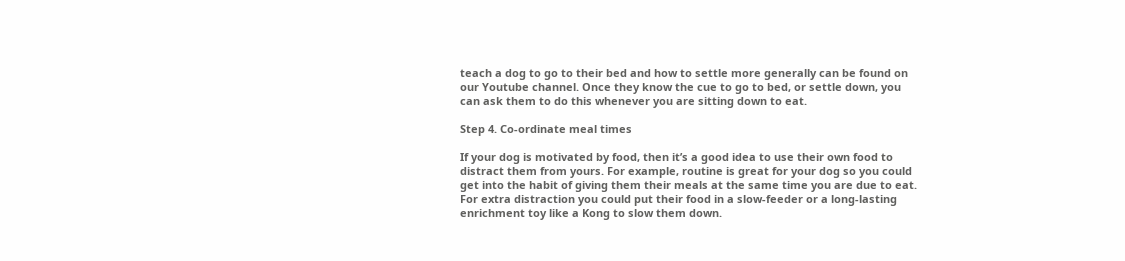teach a dog to go to their bed and how to settle more generally can be found on our Youtube channel. Once they know the cue to go to bed, or settle down, you can ask them to do this whenever you are sitting down to eat.

Step 4. Co-ordinate meal times

If your dog is motivated by food, then it’s a good idea to use their own food to distract them from yours. For example, routine is great for your dog so you could get into the habit of giving them their meals at the same time you are due to eat. For extra distraction you could put their food in a slow-feeder or a long-lasting enrichment toy like a Kong to slow them down.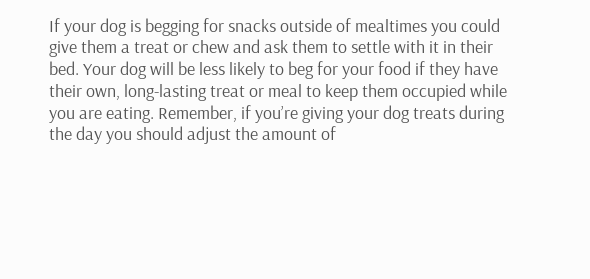If your dog is begging for snacks outside of mealtimes you could give them a treat or chew and ask them to settle with it in their bed. Your dog will be less likely to beg for your food if they have their own, long-lasting treat or meal to keep them occupied while you are eating. Remember, if you’re giving your dog treats during the day you should adjust the amount of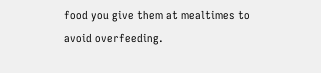food you give them at mealtimes to avoid overfeeding.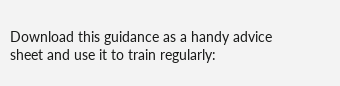Download this guidance as a handy advice sheet and use it to train regularly: